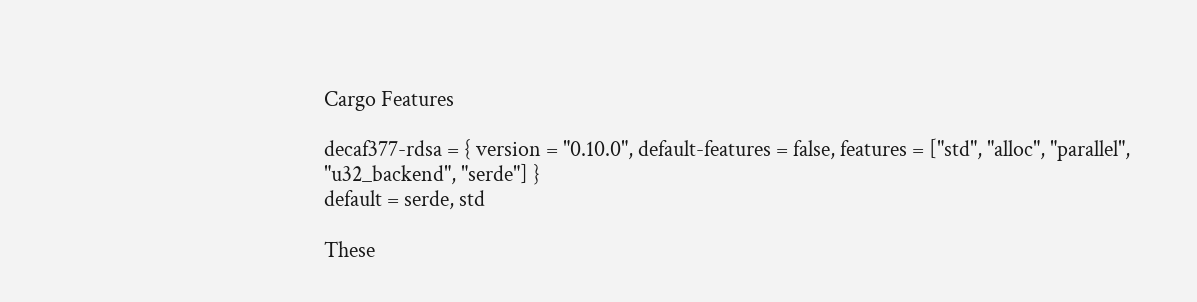Cargo Features

decaf377-rdsa = { version = "0.10.0", default-features = false, features = ["std", "alloc", "parallel", "u32_backend", "serde"] }
default = serde, std

These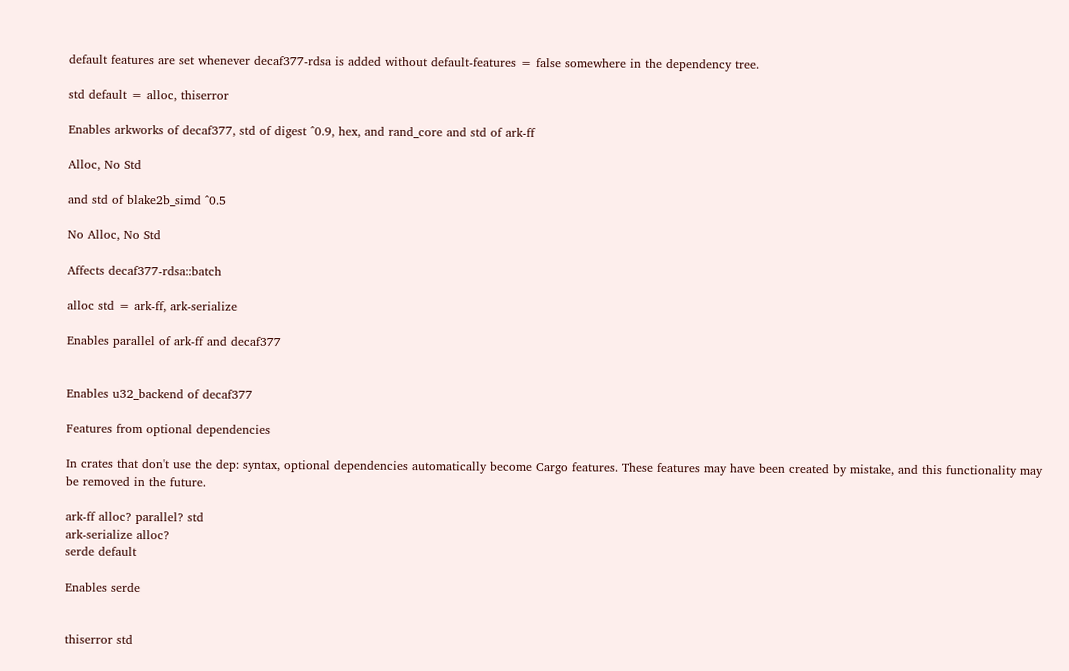default features are set whenever decaf377-rdsa is added without default-features = false somewhere in the dependency tree.

std default = alloc, thiserror

Enables arkworks of decaf377, std of digest ^0.9, hex, and rand_core and std of ark-ff

Alloc, No Std

and std of blake2b_simd ^0.5

No Alloc, No Std

Affects decaf377-rdsa::batch

alloc std = ark-ff, ark-serialize

Enables parallel of ark-ff and decaf377


Enables u32_backend of decaf377

Features from optional dependencies

In crates that don't use the dep: syntax, optional dependencies automatically become Cargo features. These features may have been created by mistake, and this functionality may be removed in the future.

ark-ff alloc? parallel? std
ark-serialize alloc?
serde default

Enables serde


thiserror std